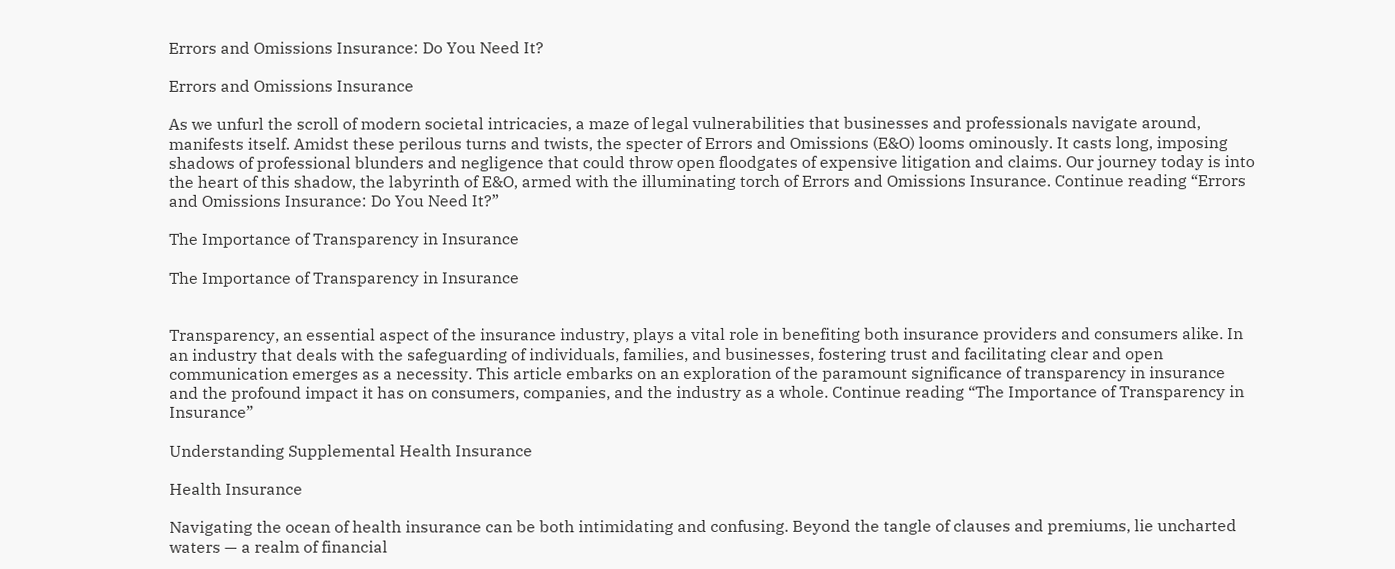Errors and Omissions Insurance: Do You Need It?

Errors and Omissions Insurance

As we unfurl the scroll of modern societal intricacies, a maze of legal vulnerabilities that businesses and professionals navigate around, manifests itself. Amidst these perilous turns and twists, the specter of Errors and Omissions (E&O) looms ominously. It casts long, imposing shadows of professional blunders and negligence that could throw open floodgates of expensive litigation and claims. Our journey today is into the heart of this shadow, the labyrinth of E&O, armed with the illuminating torch of Errors and Omissions Insurance. Continue reading “Errors and Omissions Insurance: Do You Need It?”

The Importance of Transparency in Insurance

The Importance of Transparency in Insurance


Transparency, an essential aspect of the insurance industry, plays a vital role in benefiting both insurance providers and consumers alike. In an industry that deals with the safeguarding of individuals, families, and businesses, fostering trust and facilitating clear and open communication emerges as a necessity. This article embarks on an exploration of the paramount significance of transparency in insurance and the profound impact it has on consumers, companies, and the industry as a whole. Continue reading “The Importance of Transparency in Insurance”

Understanding Supplemental Health Insurance

Health Insurance

Navigating the ocean of health insurance can be both intimidating and confusing. Beyond the tangle of clauses and premiums, lie uncharted waters — a realm of financial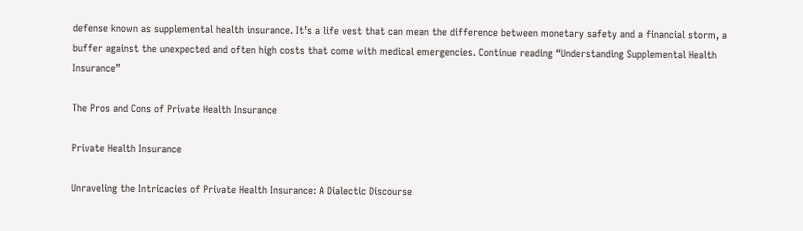defense known as supplemental health insurance. It’s a life vest that can mean the difference between monetary safety and a financial storm, a buffer against the unexpected and often high costs that come with medical emergencies. Continue reading “Understanding Supplemental Health Insurance”

The Pros and Cons of Private Health Insurance

Private Health Insurance

Unraveling the Intricacies of Private Health Insurance: A Dialectic Discourse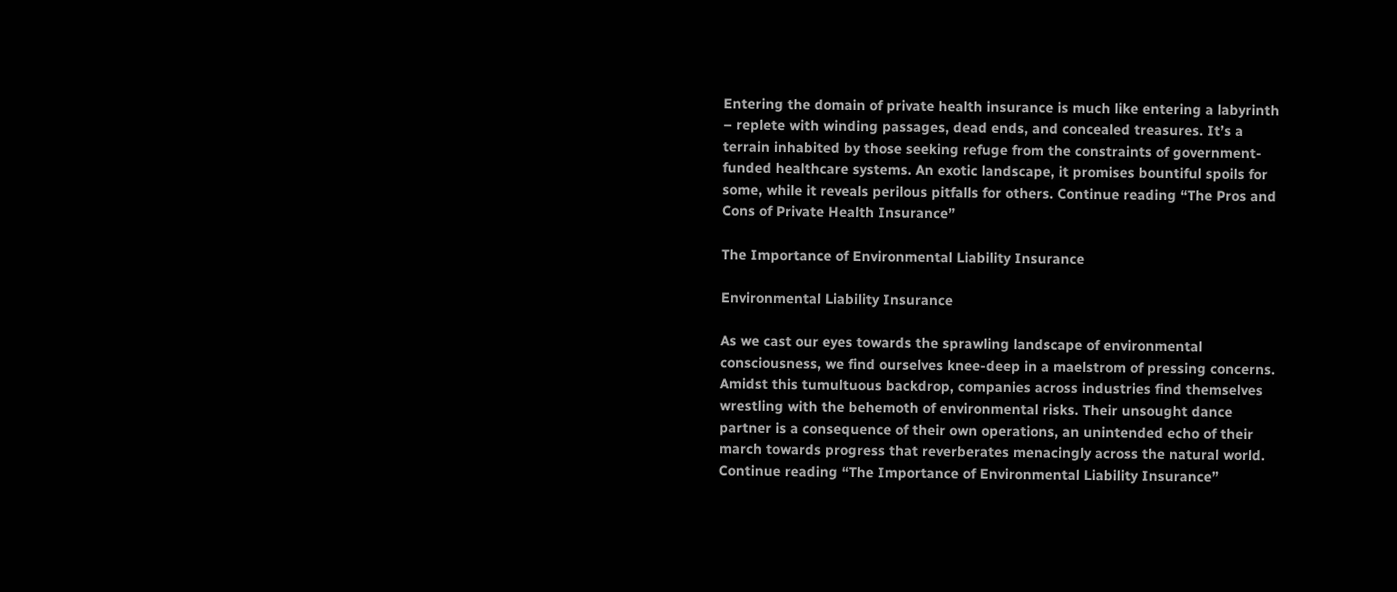Entering the domain of private health insurance is much like entering a labyrinth – replete with winding passages, dead ends, and concealed treasures. It’s a terrain inhabited by those seeking refuge from the constraints of government-funded healthcare systems. An exotic landscape, it promises bountiful spoils for some, while it reveals perilous pitfalls for others. Continue reading “The Pros and Cons of Private Health Insurance”

The Importance of Environmental Liability Insurance

Environmental Liability Insurance

As we cast our eyes towards the sprawling landscape of environmental consciousness, we find ourselves knee-deep in a maelstrom of pressing concerns. Amidst this tumultuous backdrop, companies across industries find themselves wrestling with the behemoth of environmental risks. Their unsought dance partner is a consequence of their own operations, an unintended echo of their march towards progress that reverberates menacingly across the natural world. Continue reading “The Importance of Environmental Liability Insurance”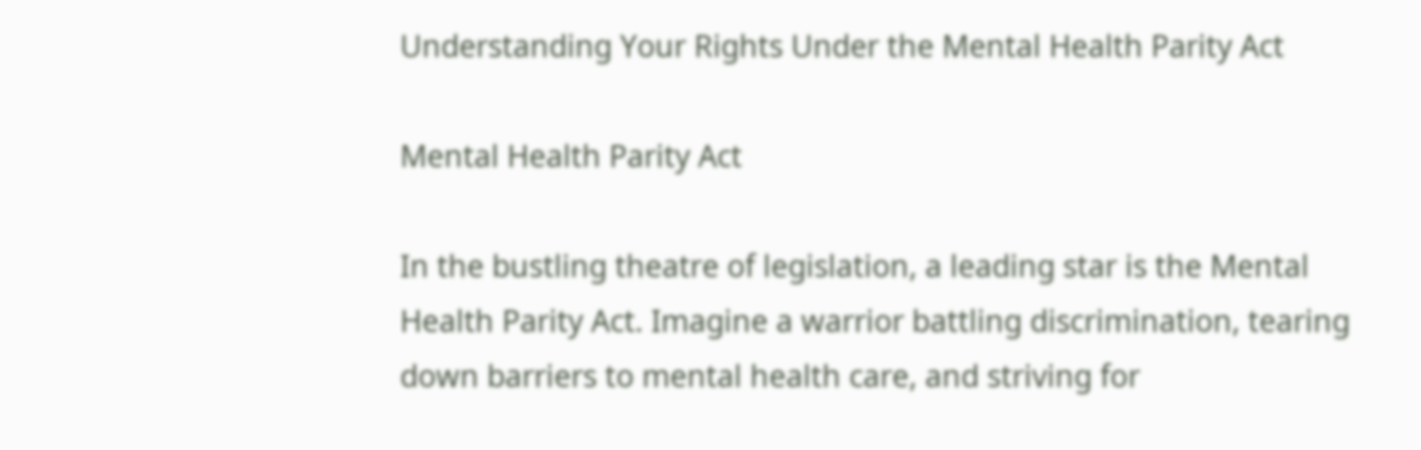Understanding Your Rights Under the Mental Health Parity Act

Mental Health Parity Act

In the bustling theatre of legislation, a leading star is the Mental Health Parity Act. Imagine a warrior battling discrimination, tearing down barriers to mental health care, and striving for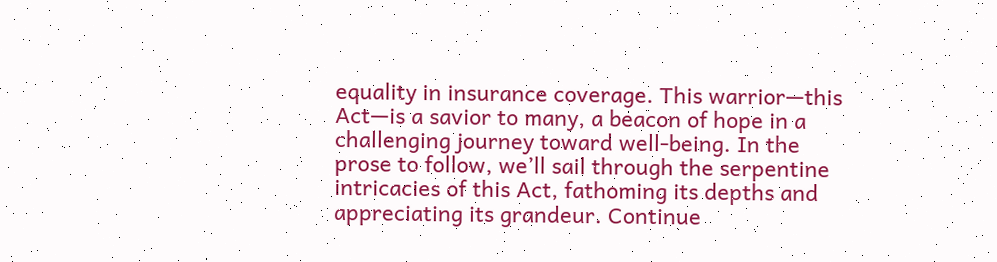equality in insurance coverage. This warrior—this Act—is a savior to many, a beacon of hope in a challenging journey toward well-being. In the prose to follow, we’ll sail through the serpentine intricacies of this Act, fathoming its depths and appreciating its grandeur. Continue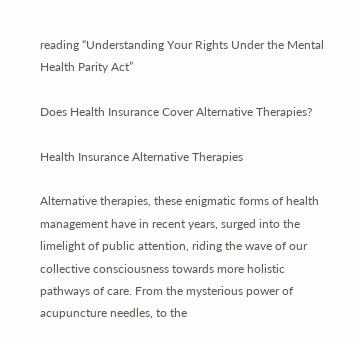reading “Understanding Your Rights Under the Mental Health Parity Act”

Does Health Insurance Cover Alternative Therapies?

Health Insurance Alternative Therapies

Alternative therapies, these enigmatic forms of health management have in recent years, surged into the limelight of public attention, riding the wave of our collective consciousness towards more holistic pathways of care. From the mysterious power of acupuncture needles, to the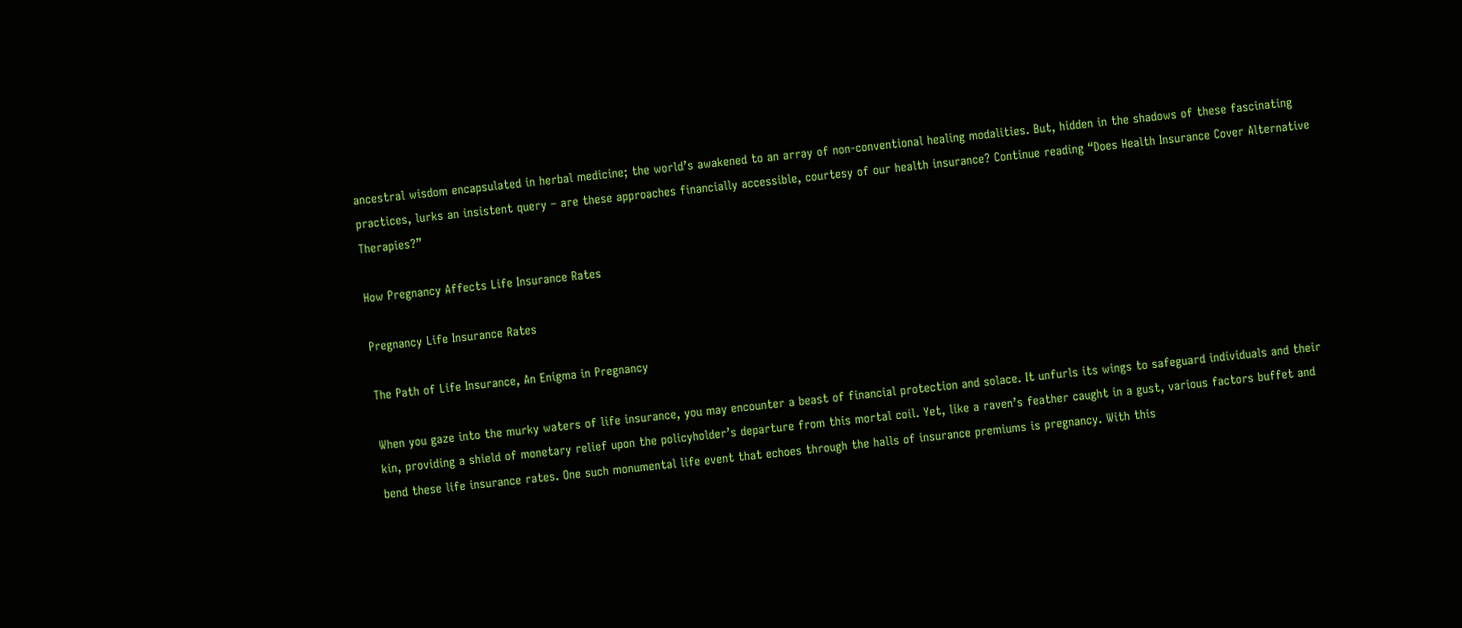ancestral wisdom encapsulated in herbal medicine; the world’s awakened to an array of non-conventional healing modalities. But, hidden in the shadows of these fascinating practices, lurks an insistent query – are these approaches financially accessible, courtesy of our health insurance? Continue reading “Does Health Insurance Cover Alternative Therapies?”

How Pregnancy Affects Life Insurance Rates

Pregnancy Life Insurance Rates

The Path of Life Insurance, An Enigma in Pregnancy

When you gaze into the murky waters of life insurance, you may encounter a beast of financial protection and solace. It unfurls its wings to safeguard individuals and their kin, providing a shield of monetary relief upon the policyholder’s departure from this mortal coil. Yet, like a raven’s feather caught in a gust, various factors buffet and bend these life insurance rates. One such monumental life event that echoes through the halls of insurance premiums is pregnancy. With this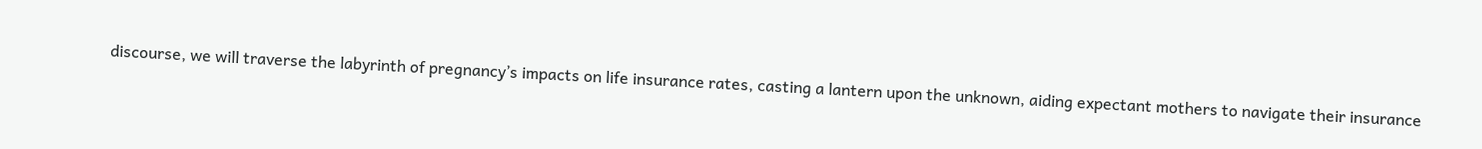discourse, we will traverse the labyrinth of pregnancy’s impacts on life insurance rates, casting a lantern upon the unknown, aiding expectant mothers to navigate their insurance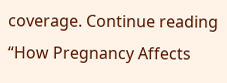coverage. Continue reading “How Pregnancy Affects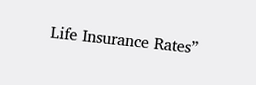Life Insurance Rates”